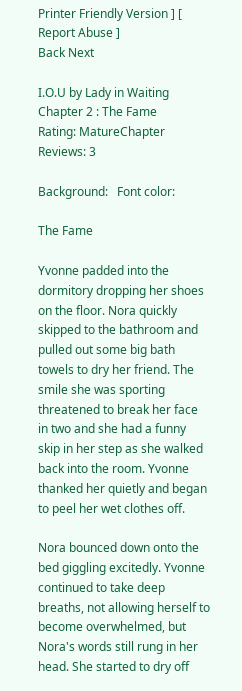Printer Friendly Version ] [ Report Abuse ]
Back Next

I.O.U by Lady in Waiting
Chapter 2 : The Fame
Rating: MatureChapter Reviews: 3

Background:   Font color:

The Fame

Yvonne padded into the dormitory dropping her shoes on the floor. Nora quickly skipped to the bathroom and pulled out some big bath towels to dry her friend. The smile she was sporting threatened to break her face in two and she had a funny skip in her step as she walked back into the room. Yvonne thanked her quietly and began to peel her wet clothes off.

Nora bounced down onto the bed giggling excitedly. Yvonne continued to take deep breaths, not allowing herself to become overwhelmed, but Nora's words still rung in her head. She started to dry off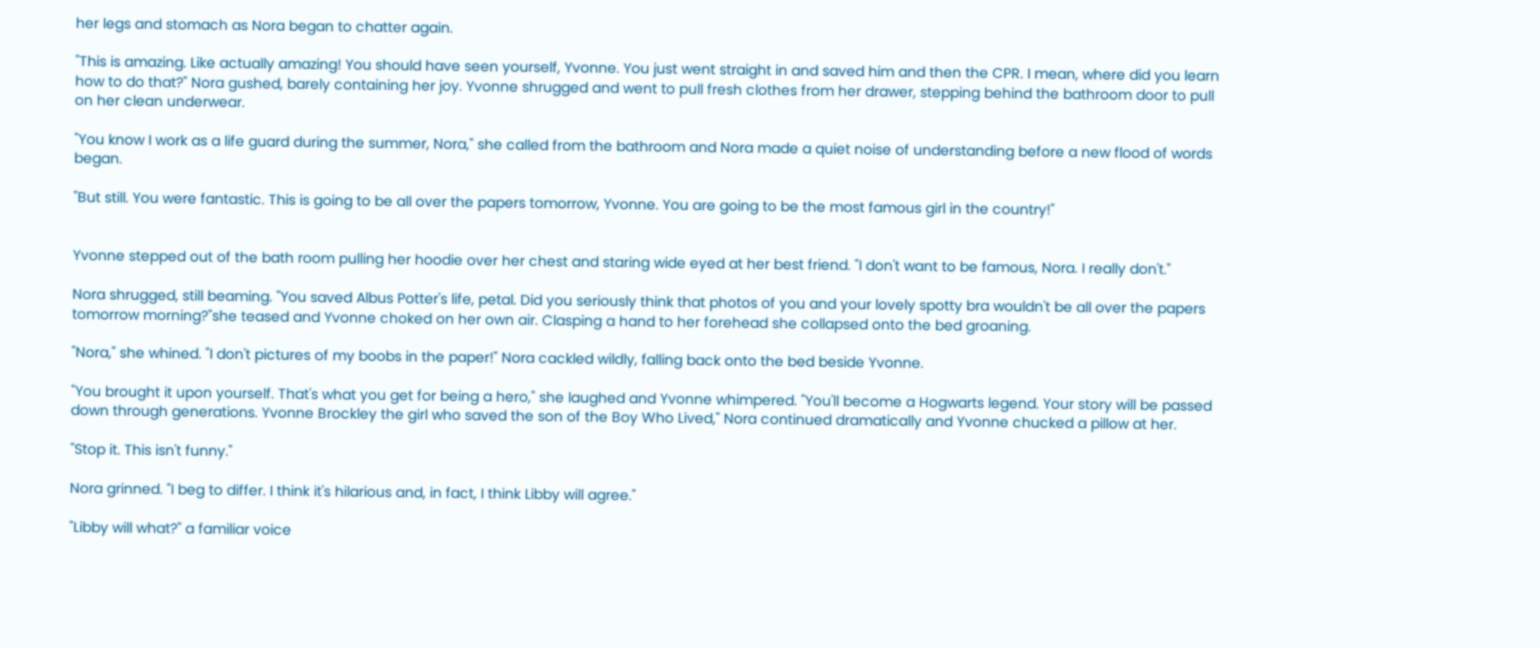her legs and stomach as Nora began to chatter again.

"This is amazing. Like actually amazing! You should have seen yourself, Yvonne. You just went straight in and saved him and then the CPR. I mean, where did you learn how to do that?" Nora gushed, barely containing her joy. Yvonne shrugged and went to pull fresh clothes from her drawer, stepping behind the bathroom door to pull on her clean underwear.

"You know I work as a life guard during the summer, Nora," she called from the bathroom and Nora made a quiet noise of understanding before a new flood of words began.

"But still. You were fantastic. This is going to be all over the papers tomorrow, Yvonne. You are going to be the most famous girl in the country!"


Yvonne stepped out of the bath room pulling her hoodie over her chest and staring wide eyed at her best friend. "I don't want to be famous, Nora. I really don't."

Nora shrugged, still beaming. "You saved Albus Potter's life, petal. Did you seriously think that photos of you and your lovely spotty bra wouldn't be all over the papers tomorrow morning?"she teased and Yvonne choked on her own air. Clasping a hand to her forehead she collapsed onto the bed groaning.

"Nora," she whined. "I don't pictures of my boobs in the paper!" Nora cackled wildly, falling back onto the bed beside Yvonne.

"You brought it upon yourself. That's what you get for being a hero," she laughed and Yvonne whimpered. "You'll become a Hogwarts legend. Your story will be passed down through generations. Yvonne Brockley the girl who saved the son of the Boy Who Lived," Nora continued dramatically and Yvonne chucked a pillow at her.

"Stop it. This isn't funny."

Nora grinned. "I beg to differ. I think it's hilarious and, in fact, I think Libby will agree."

"Libby will what?" a familiar voice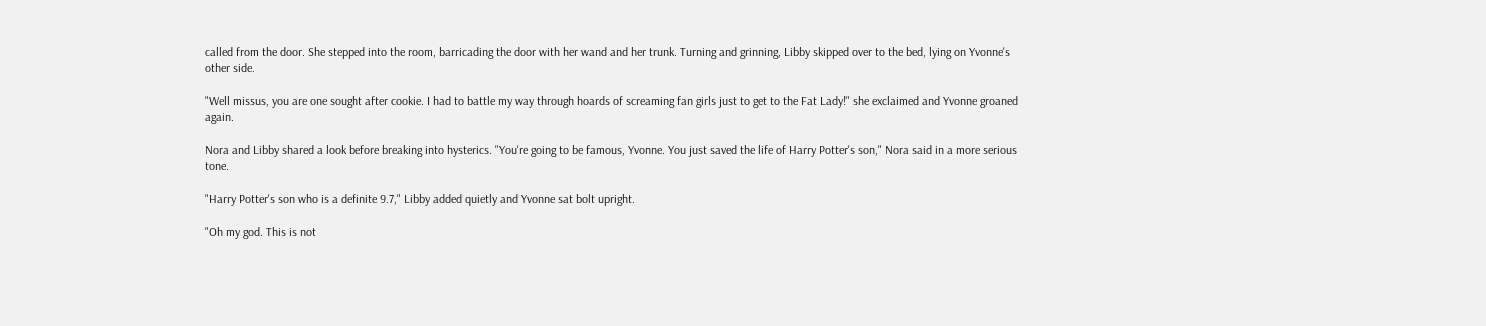called from the door. She stepped into the room, barricading the door with her wand and her trunk. Turning and grinning, Libby skipped over to the bed, lying on Yvonne's other side.

"Well missus, you are one sought after cookie. I had to battle my way through hoards of screaming fan girls just to get to the Fat Lady!" she exclaimed and Yvonne groaned again.

Nora and Libby shared a look before breaking into hysterics. "You're going to be famous, Yvonne. You just saved the life of Harry Potter's son," Nora said in a more serious tone.

"Harry Potter's son who is a definite 9.7," Libby added quietly and Yvonne sat bolt upright.

"Oh my god. This is not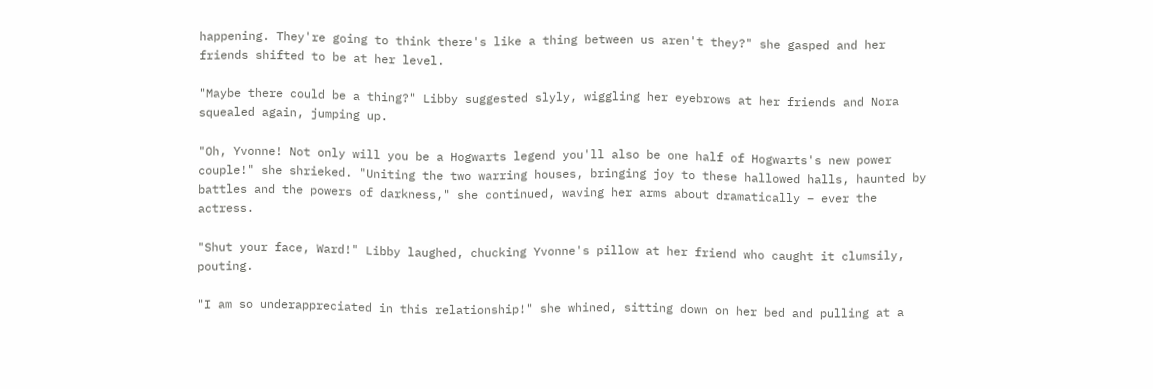happening. They're going to think there's like a thing between us aren't they?" she gasped and her friends shifted to be at her level.

"Maybe there could be a thing?" Libby suggested slyly, wiggling her eyebrows at her friends and Nora squealed again, jumping up.

"Oh, Yvonne! Not only will you be a Hogwarts legend you'll also be one half of Hogwarts's new power couple!" she shrieked. "Uniting the two warring houses, bringing joy to these hallowed halls, haunted by battles and the powers of darkness," she continued, waving her arms about dramatically – ever the actress.

"Shut your face, Ward!" Libby laughed, chucking Yvonne's pillow at her friend who caught it clumsily, pouting.

"I am so underappreciated in this relationship!" she whined, sitting down on her bed and pulling at a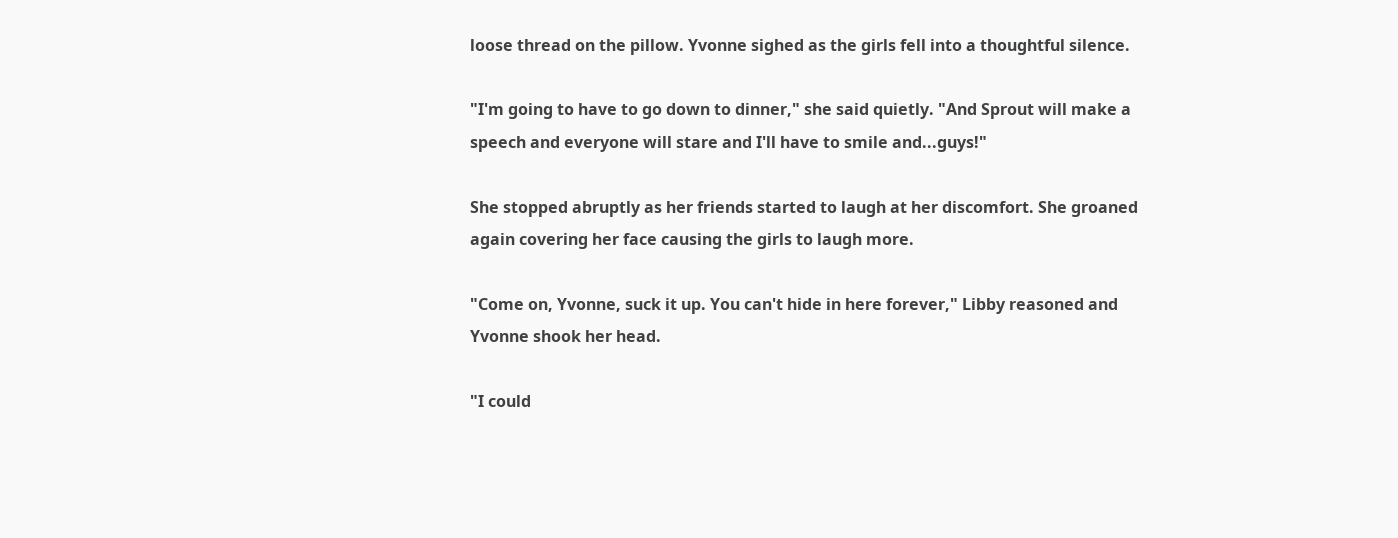loose thread on the pillow. Yvonne sighed as the girls fell into a thoughtful silence.

"I'm going to have to go down to dinner," she said quietly. "And Sprout will make a speech and everyone will stare and I'll have to smile and...guys!"

She stopped abruptly as her friends started to laugh at her discomfort. She groaned again covering her face causing the girls to laugh more.

"Come on, Yvonne, suck it up. You can't hide in here forever," Libby reasoned and Yvonne shook her head.

"I could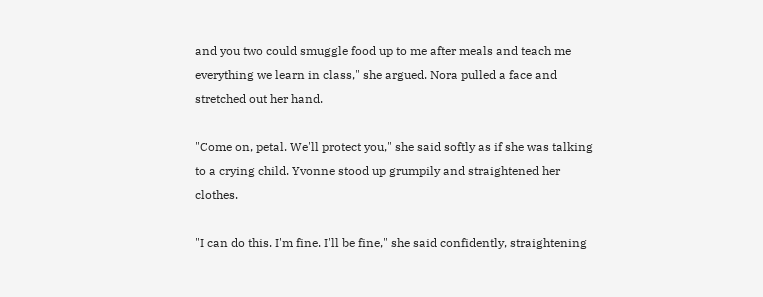and you two could smuggle food up to me after meals and teach me everything we learn in class," she argued. Nora pulled a face and stretched out her hand.

"Come on, petal. We'll protect you," she said softly as if she was talking to a crying child. Yvonne stood up grumpily and straightened her clothes.

"I can do this. I'm fine. I'll be fine," she said confidently, straightening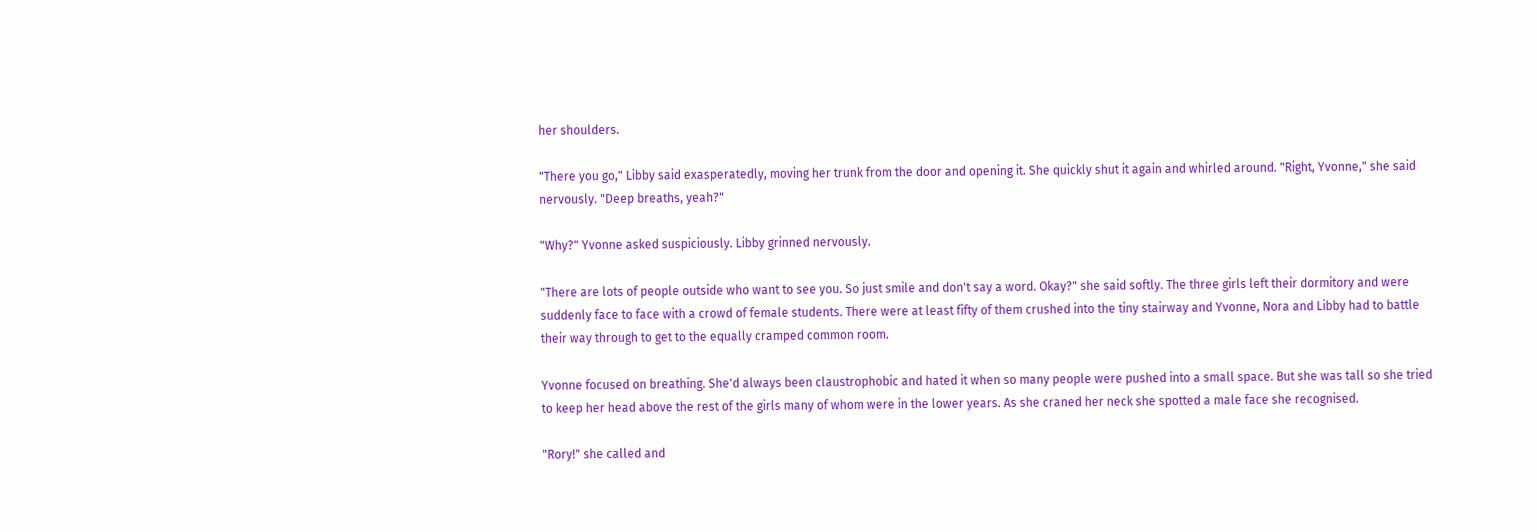her shoulders.

"There you go," Libby said exasperatedly, moving her trunk from the door and opening it. She quickly shut it again and whirled around. "Right, Yvonne," she said nervously. "Deep breaths, yeah?"

"Why?" Yvonne asked suspiciously. Libby grinned nervously.

"There are lots of people outside who want to see you. So just smile and don't say a word. Okay?" she said softly. The three girls left their dormitory and were suddenly face to face with a crowd of female students. There were at least fifty of them crushed into the tiny stairway and Yvonne, Nora and Libby had to battle their way through to get to the equally cramped common room.

Yvonne focused on breathing. She'd always been claustrophobic and hated it when so many people were pushed into a small space. But she was tall so she tried to keep her head above the rest of the girls many of whom were in the lower years. As she craned her neck she spotted a male face she recognised.

"Rory!" she called and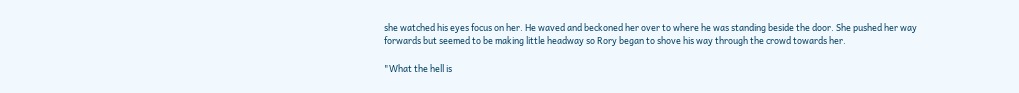she watched his eyes focus on her. He waved and beckoned her over to where he was standing beside the door. She pushed her way forwards but seemed to be making little headway so Rory began to shove his way through the crowd towards her.

"What the hell is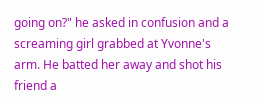going on?" he asked in confusion and a screaming girl grabbed at Yvonne's arm. He batted her away and shot his friend a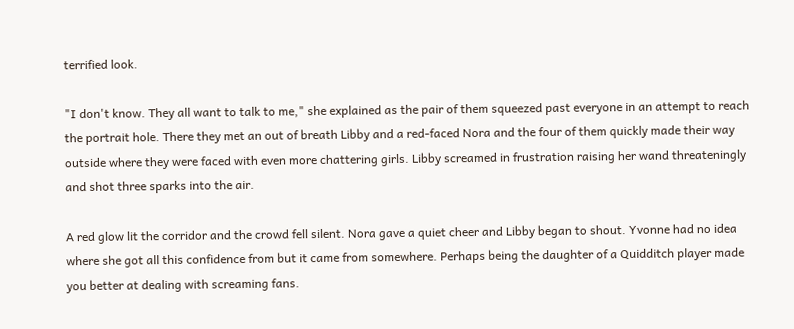terrified look.

"I don't know. They all want to talk to me," she explained as the pair of them squeezed past everyone in an attempt to reach the portrait hole. There they met an out of breath Libby and a red-faced Nora and the four of them quickly made their way outside where they were faced with even more chattering girls. Libby screamed in frustration raising her wand threateningly and shot three sparks into the air.

A red glow lit the corridor and the crowd fell silent. Nora gave a quiet cheer and Libby began to shout. Yvonne had no idea where she got all this confidence from but it came from somewhere. Perhaps being the daughter of a Quidditch player made you better at dealing with screaming fans.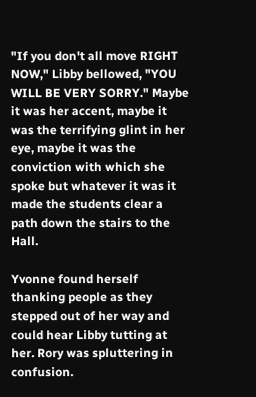"If you don't all move RIGHT NOW," Libby bellowed, "YOU WILL BE VERY SORRY." Maybe it was her accent, maybe it was the terrifying glint in her eye, maybe it was the conviction with which she spoke but whatever it was it made the students clear a path down the stairs to the Hall.

Yvonne found herself thanking people as they stepped out of her way and could hear Libby tutting at her. Rory was spluttering in confusion.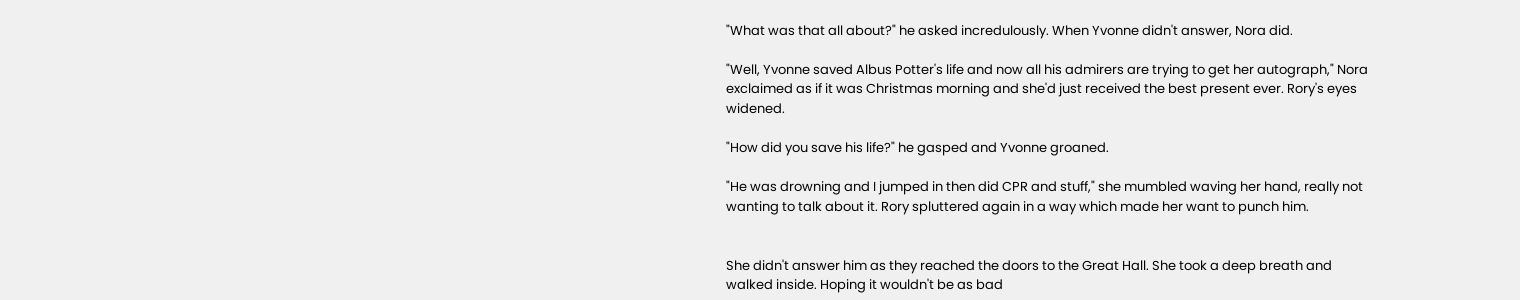"What was that all about?" he asked incredulously. When Yvonne didn't answer, Nora did.

"Well, Yvonne saved Albus Potter's life and now all his admirers are trying to get her autograph," Nora exclaimed as if it was Christmas morning and she'd just received the best present ever. Rory's eyes widened.

"How did you save his life?" he gasped and Yvonne groaned.

"He was drowning and I jumped in then did CPR and stuff," she mumbled waving her hand, really not wanting to talk about it. Rory spluttered again in a way which made her want to punch him.


She didn't answer him as they reached the doors to the Great Hall. She took a deep breath and walked inside. Hoping it wouldn't be as bad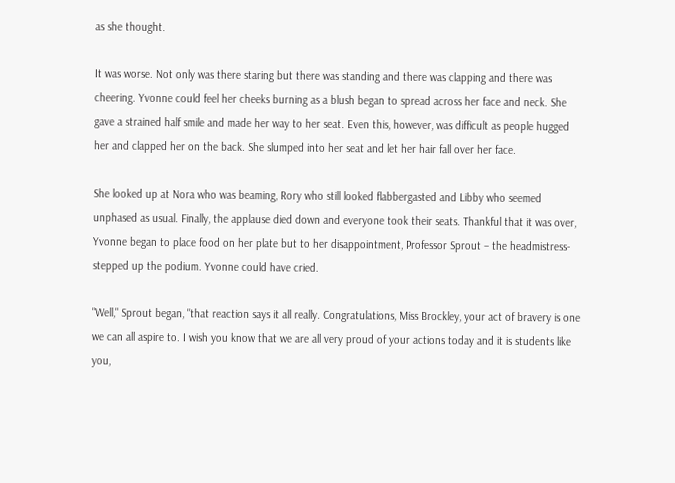as she thought.

It was worse. Not only was there staring but there was standing and there was clapping and there was cheering. Yvonne could feel her cheeks burning as a blush began to spread across her face and neck. She gave a strained half smile and made her way to her seat. Even this, however, was difficult as people hugged her and clapped her on the back. She slumped into her seat and let her hair fall over her face.

She looked up at Nora who was beaming, Rory who still looked flabbergasted and Libby who seemed unphased as usual. Finally, the applause died down and everyone took their seats. Thankful that it was over, Yvonne began to place food on her plate but to her disappointment, Professor Sprout – the headmistress- stepped up the podium. Yvonne could have cried.

"Well," Sprout began, "that reaction says it all really. Congratulations, Miss Brockley, your act of bravery is one we can all aspire to. I wish you know that we are all very proud of your actions today and it is students like you,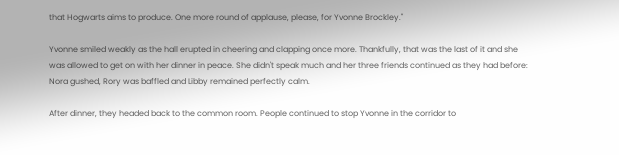that Hogwarts aims to produce. One more round of applause, please, for Yvonne Brockley."

Yvonne smiled weakly as the hall erupted in cheering and clapping once more. Thankfully, that was the last of it and she was allowed to get on with her dinner in peace. She didn't speak much and her three friends continued as they had before: Nora gushed, Rory was baffled and Libby remained perfectly calm.

After dinner, they headed back to the common room. People continued to stop Yvonne in the corridor to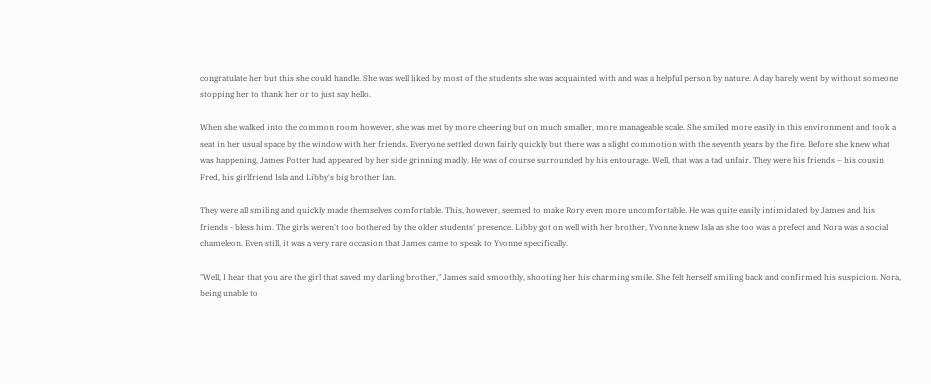congratulate her but this she could handle. She was well liked by most of the students she was acquainted with and was a helpful person by nature. A day barely went by without someone stopping her to thank her or to just say hello.

When she walked into the common room however, she was met by more cheering but on much smaller, more manageable scale. She smiled more easily in this environment and took a seat in her usual space by the window with her friends. Everyone settled down fairly quickly but there was a slight commotion with the seventh years by the fire. Before she knew what was happening, James Potter had appeared by her side grinning madly. He was of course surrounded by his entourage. Well, that was a tad unfair. They were his friends – his cousin Fred, his girlfriend Isla and Libby's big brother Ian.

They were all smiling and quickly made themselves comfortable. This, however, seemed to make Rory even more uncomfortable. He was quite easily intimidated by James and his friends - bless him. The girls weren't too bothered by the older students' presence. Libby got on well with her brother, Yvonne knew Isla as she too was a prefect and Nora was a social chameleon. Even still, it was a very rare occasion that James came to speak to Yvonne specifically.

"Well, I hear that you are the girl that saved my darling brother," James said smoothly, shooting her his charming smile. She felt herself smiling back and confirmed his suspicion. Nora, being unable to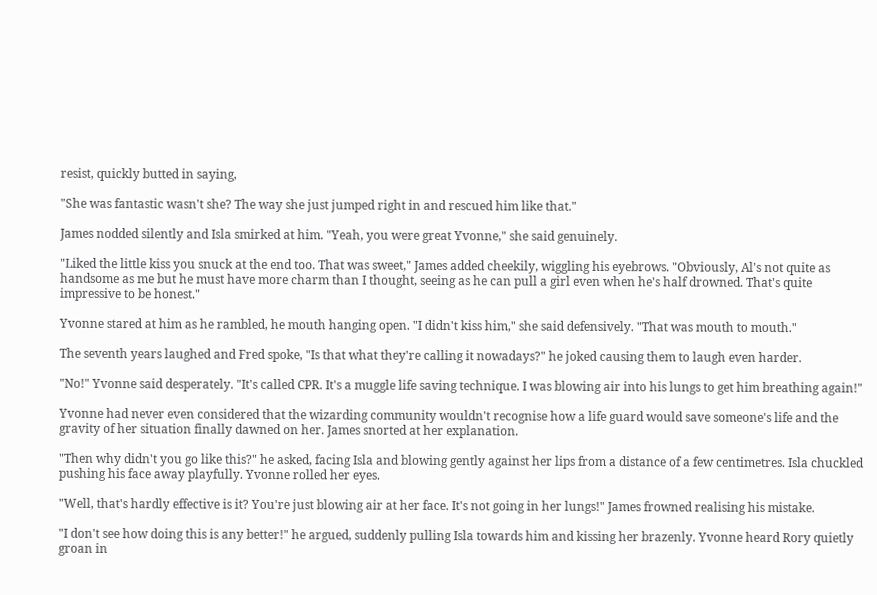resist, quickly butted in saying,

"She was fantastic wasn't she? The way she just jumped right in and rescued him like that."

James nodded silently and Isla smirked at him. "Yeah, you were great Yvonne," she said genuinely.

"Liked the little kiss you snuck at the end too. That was sweet," James added cheekily, wiggling his eyebrows. "Obviously, Al's not quite as handsome as me but he must have more charm than I thought, seeing as he can pull a girl even when he's half drowned. That's quite impressive to be honest."

Yvonne stared at him as he rambled, he mouth hanging open. "I didn't kiss him," she said defensively. "That was mouth to mouth."

The seventh years laughed and Fred spoke, "Is that what they're calling it nowadays?" he joked causing them to laugh even harder.

"No!" Yvonne said desperately. "It's called CPR. It's a muggle life saving technique. I was blowing air into his lungs to get him breathing again!"

Yvonne had never even considered that the wizarding community wouldn't recognise how a life guard would save someone's life and the gravity of her situation finally dawned on her. James snorted at her explanation.

"Then why didn't you go like this?" he asked, facing Isla and blowing gently against her lips from a distance of a few centimetres. Isla chuckled pushing his face away playfully. Yvonne rolled her eyes.

"Well, that's hardly effective is it? You're just blowing air at her face. It's not going in her lungs!" James frowned realising his mistake.

"I don't see how doing this is any better!" he argued, suddenly pulling Isla towards him and kissing her brazenly. Yvonne heard Rory quietly groan in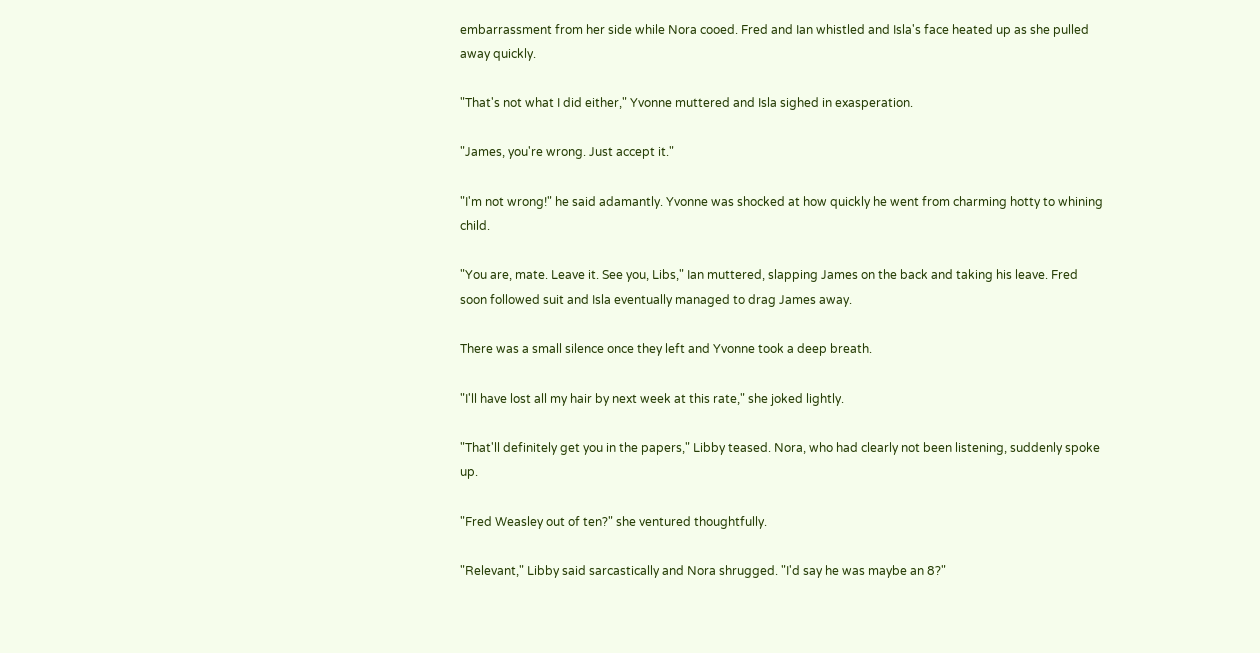embarrassment from her side while Nora cooed. Fred and Ian whistled and Isla's face heated up as she pulled away quickly.

"That's not what I did either," Yvonne muttered and Isla sighed in exasperation.

"James, you're wrong. Just accept it."

"I'm not wrong!" he said adamantly. Yvonne was shocked at how quickly he went from charming hotty to whining child.

"You are, mate. Leave it. See you, Libs," Ian muttered, slapping James on the back and taking his leave. Fred soon followed suit and Isla eventually managed to drag James away.

There was a small silence once they left and Yvonne took a deep breath.

"I'll have lost all my hair by next week at this rate," she joked lightly.

"That'll definitely get you in the papers," Libby teased. Nora, who had clearly not been listening, suddenly spoke up.

"Fred Weasley out of ten?" she ventured thoughtfully.

"Relevant," Libby said sarcastically and Nora shrugged. "I'd say he was maybe an 8?"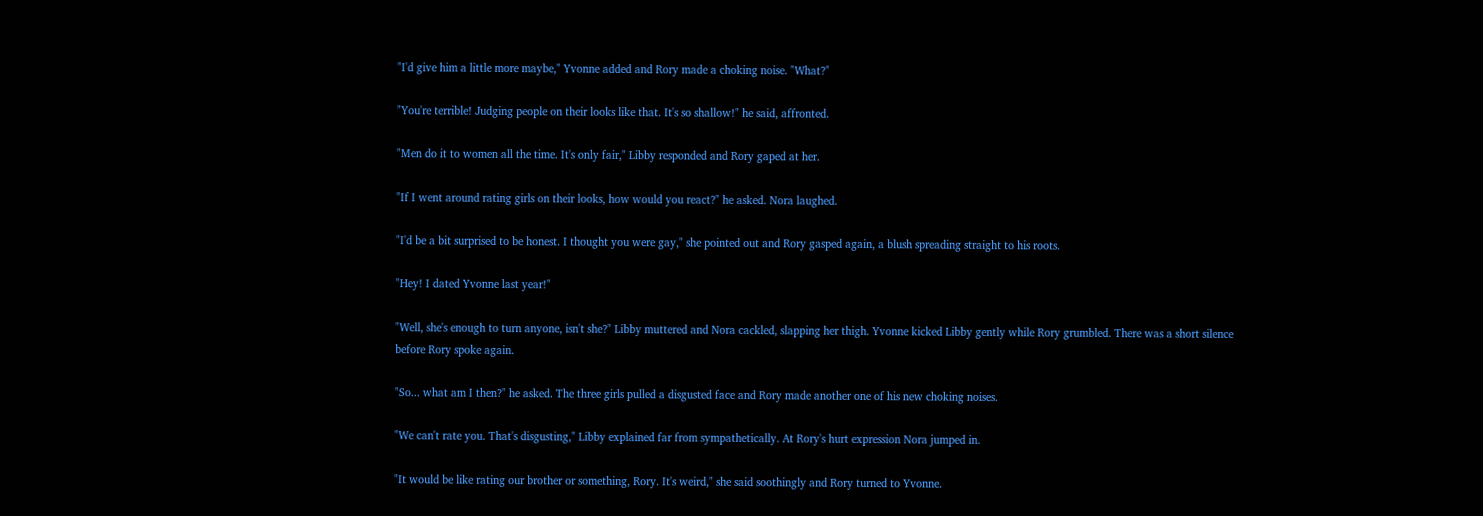"I'd give him a little more maybe," Yvonne added and Rory made a choking noise. "What?"

"You're terrible! Judging people on their looks like that. It's so shallow!" he said, affronted.

"Men do it to women all the time. It's only fair," Libby responded and Rory gaped at her.

"If I went around rating girls on their looks, how would you react?" he asked. Nora laughed.

"I'd be a bit surprised to be honest. I thought you were gay," she pointed out and Rory gasped again, a blush spreading straight to his roots.

"Hey! I dated Yvonne last year!"

"Well, she's enough to turn anyone, isn't she?" Libby muttered and Nora cackled, slapping her thigh. Yvonne kicked Libby gently while Rory grumbled. There was a short silence before Rory spoke again.

"So... what am I then?" he asked. The three girls pulled a disgusted face and Rory made another one of his new choking noises.

"We can't rate you. That's disgusting," Libby explained far from sympathetically. At Rory's hurt expression Nora jumped in.

"It would be like rating our brother or something, Rory. It's weird," she said soothingly and Rory turned to Yvonne.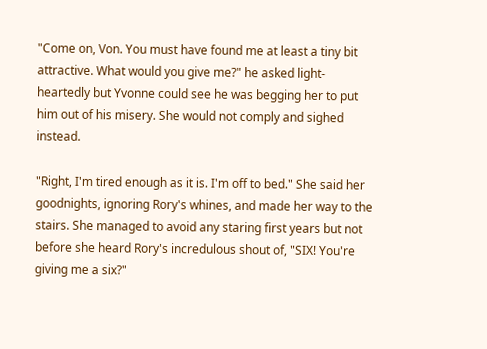"Come on, Von. You must have found me at least a tiny bit attractive. What would you give me?" he asked light-heartedly but Yvonne could see he was begging her to put him out of his misery. She would not comply and sighed instead.

"Right, I'm tired enough as it is. I'm off to bed." She said her goodnights, ignoring Rory's whines, and made her way to the stairs. She managed to avoid any staring first years but not before she heard Rory's incredulous shout of, "SIX! You're giving me a six?"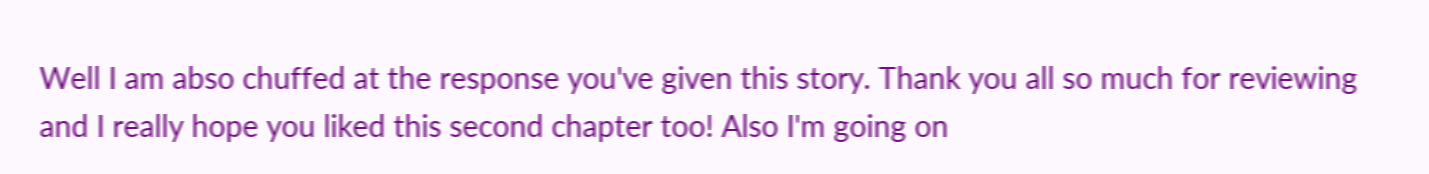Well I am abso chuffed at the response you've given this story. Thank you all so much for reviewing and I really hope you liked this second chapter too! Also I'm going on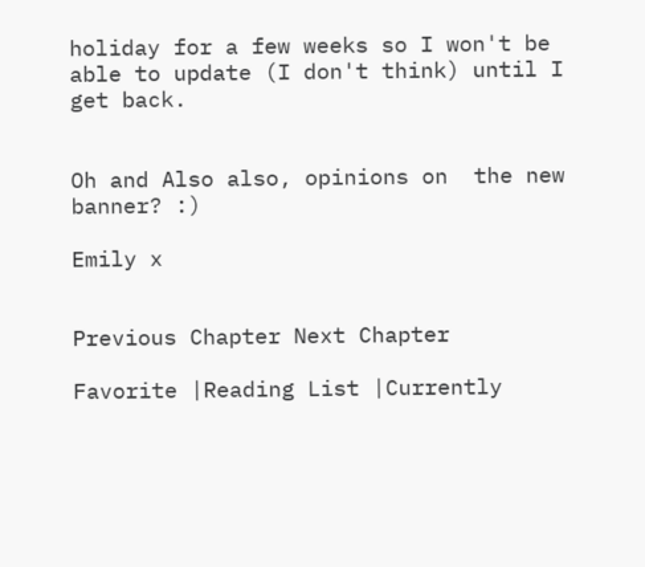holiday for a few weeks so I won't be able to update (I don't think) until I get back.


Oh and Also also, opinions on  the new banner? :)

Emily x


Previous Chapter Next Chapter

Favorite |Reading List |Currently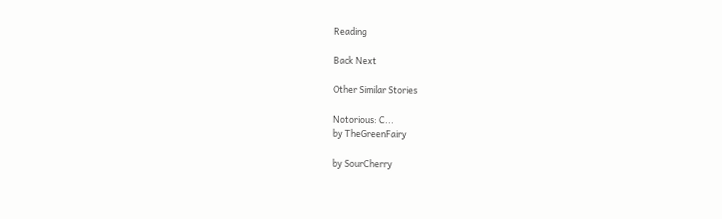Reading

Back Next

Other Similar Stories

Notorious: C...
by TheGreenFairy

by SourCherry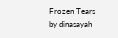Frozen Tears
by dinasayah